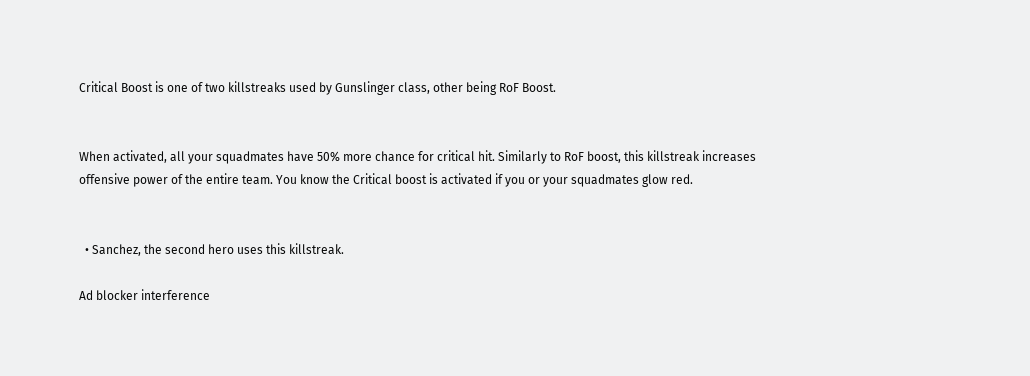Critical Boost is one of two killstreaks used by Gunslinger class, other being RoF Boost.


When activated, all your squadmates have 50% more chance for critical hit. Similarly to RoF boost, this killstreak increases offensive power of the entire team. You know the Critical boost is activated if you or your squadmates glow red.


  • Sanchez, the second hero uses this killstreak.

Ad blocker interference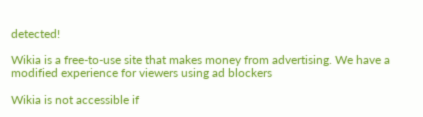detected!

Wikia is a free-to-use site that makes money from advertising. We have a modified experience for viewers using ad blockers

Wikia is not accessible if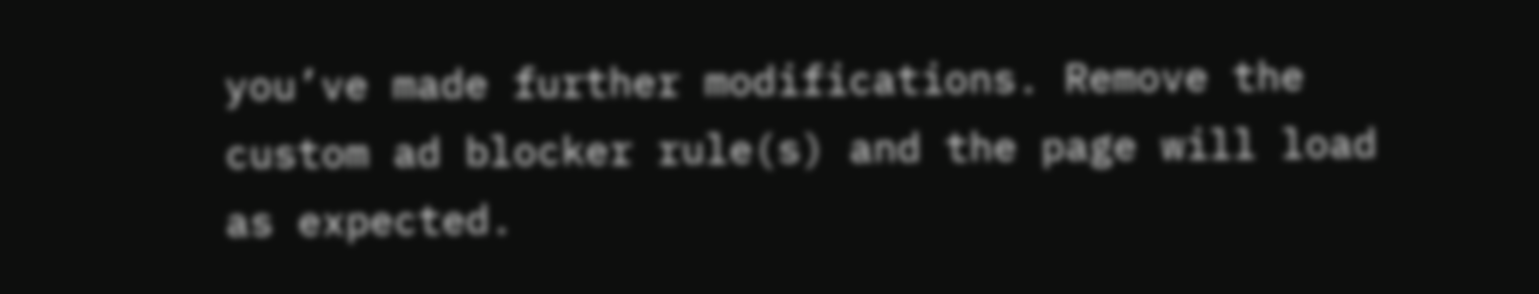you’ve made further modifications. Remove the custom ad blocker rule(s) and the page will load as expected.